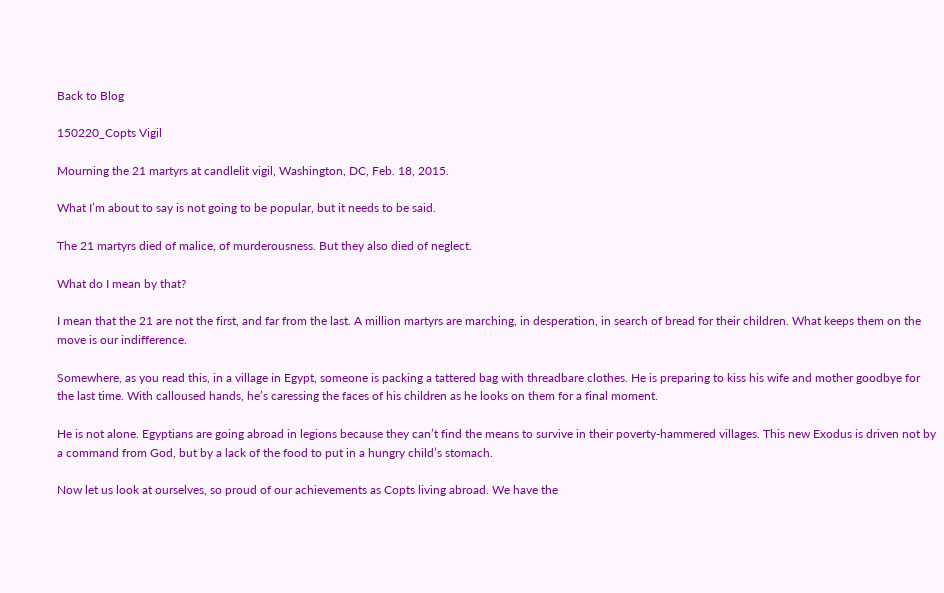Back to Blog

150220_Copts Vigil

Mourning the 21 martyrs at candlelit vigil, Washington, DC, Feb. 18, 2015.

What I’m about to say is not going to be popular, but it needs to be said.

The 21 martyrs died of malice, of murderousness. But they also died of neglect.

What do I mean by that?

I mean that the 21 are not the first, and far from the last. A million martyrs are marching, in desperation, in search of bread for their children. What keeps them on the move is our indifference.

Somewhere, as you read this, in a village in Egypt, someone is packing a tattered bag with threadbare clothes. He is preparing to kiss his wife and mother goodbye for the last time. With calloused hands, he’s caressing the faces of his children as he looks on them for a final moment.

He is not alone. Egyptians are going abroad in legions because they can’t find the means to survive in their poverty-hammered villages. This new Exodus is driven not by a command from God, but by a lack of the food to put in a hungry child’s stomach.

Now let us look at ourselves, so proud of our achievements as Copts living abroad. We have the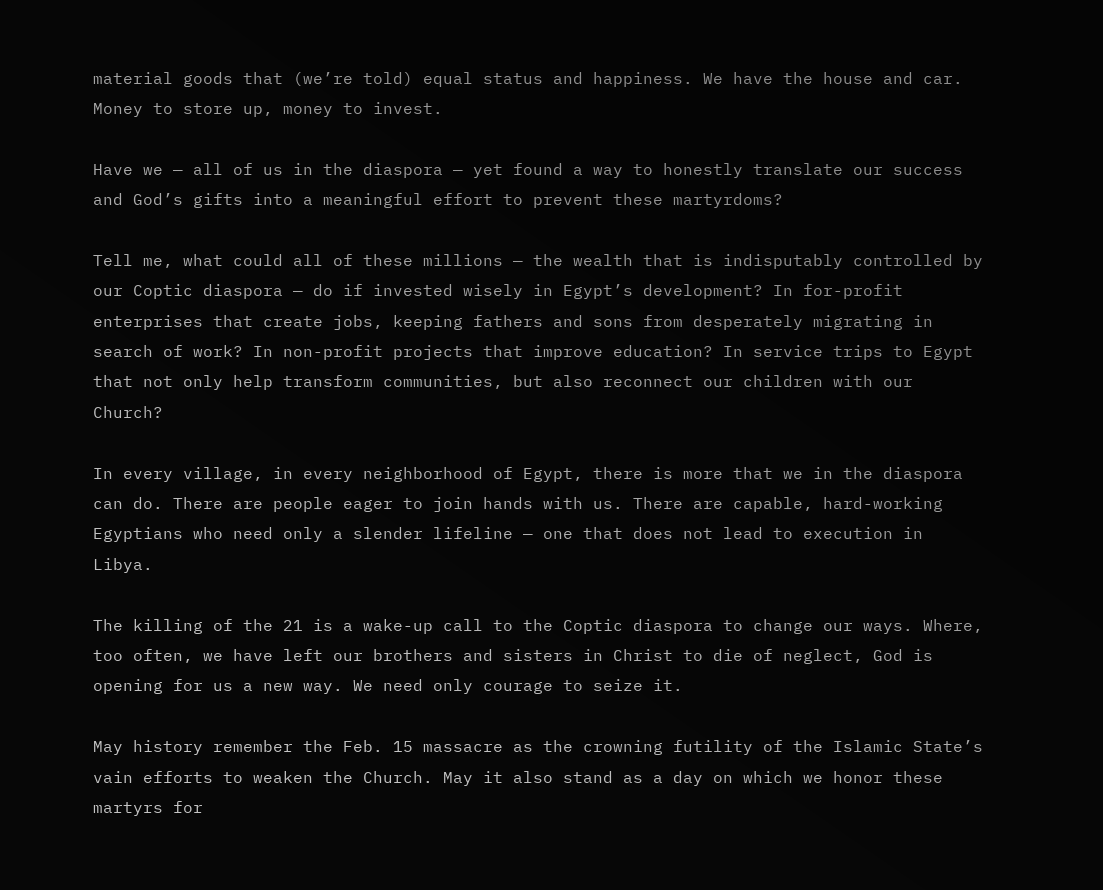material goods that (we’re told) equal status and happiness. We have the house and car. Money to store up, money to invest.

Have we — all of us in the diaspora — yet found a way to honestly translate our success and God’s gifts into a meaningful effort to prevent these martyrdoms?

Tell me, what could all of these millions — the wealth that is indisputably controlled by our Coptic diaspora — do if invested wisely in Egypt’s development? In for-profit enterprises that create jobs, keeping fathers and sons from desperately migrating in search of work? In non-profit projects that improve education? In service trips to Egypt that not only help transform communities, but also reconnect our children with our Church?

In every village, in every neighborhood of Egypt, there is more that we in the diaspora can do. There are people eager to join hands with us. There are capable, hard-working Egyptians who need only a slender lifeline — one that does not lead to execution in Libya.

The killing of the 21 is a wake-up call to the Coptic diaspora to change our ways. Where, too often, we have left our brothers and sisters in Christ to die of neglect, God is opening for us a new way. We need only courage to seize it.

May history remember the Feb. 15 massacre as the crowning futility of the Islamic State’s vain efforts to weaken the Church. May it also stand as a day on which we honor these martyrs for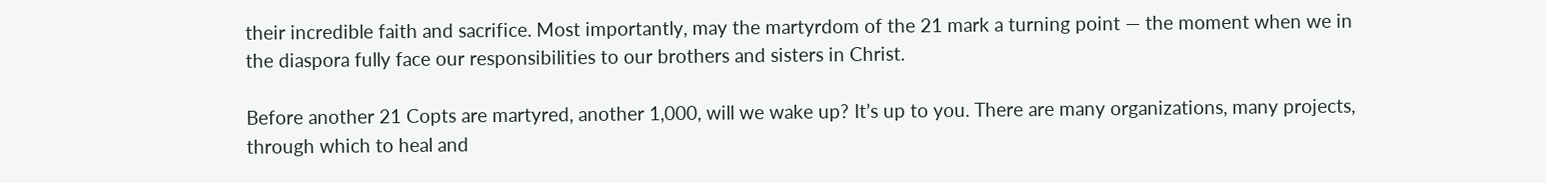their incredible faith and sacrifice. Most importantly, may the martyrdom of the 21 mark a turning point — the moment when we in the diaspora fully face our responsibilities to our brothers and sisters in Christ.

Before another 21 Copts are martyred, another 1,000, will we wake up? It’s up to you. There are many organizations, many projects, through which to heal and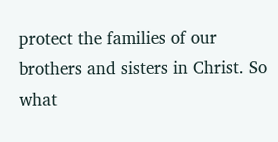protect the families of our brothers and sisters in Christ. So what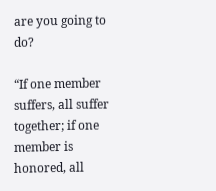are you going to do?

“If one member suffers, all suffer together; if one member is honored, all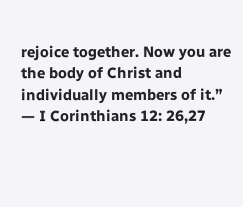rejoice together. Now you are the body of Christ and individually members of it.” — I Corinthians 12: 26,27